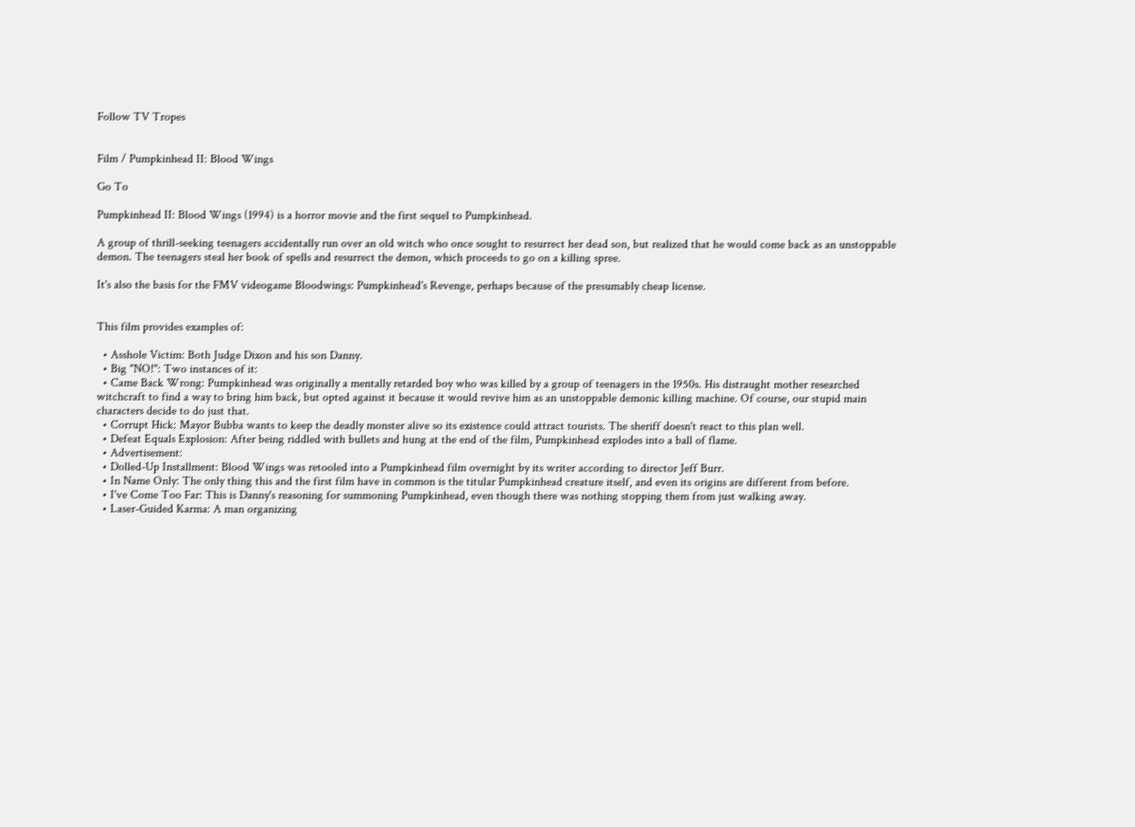Follow TV Tropes


Film / Pumpkinhead II: Blood Wings

Go To

Pumpkinhead II: Blood Wings (1994) is a horror movie and the first sequel to Pumpkinhead.

A group of thrill-seeking teenagers accidentally run over an old witch who once sought to resurrect her dead son, but realized that he would come back as an unstoppable demon. The teenagers steal her book of spells and resurrect the demon, which proceeds to go on a killing spree.

It's also the basis for the FMV videogame Bloodwings: Pumpkinhead's Revenge, perhaps because of the presumably cheap license.


This film provides examples of:

  • Asshole Victim: Both Judge Dixon and his son Danny.
  • Big "NO!": Two instances of it:
  • Came Back Wrong: Pumpkinhead was originally a mentally retarded boy who was killed by a group of teenagers in the 1950s. His distraught mother researched witchcraft to find a way to bring him back, but opted against it because it would revive him as an unstoppable demonic killing machine. Of course, our stupid main characters decide to do just that.
  • Corrupt Hick: Mayor Bubba wants to keep the deadly monster alive so its existence could attract tourists. The sheriff doesn't react to this plan well.
  • Defeat Equals Explosion: After being riddled with bullets and hung at the end of the film, Pumpkinhead explodes into a ball of flame.
  • Advertisement:
  • Dolled-Up Installment: Blood Wings was retooled into a Pumpkinhead film overnight by its writer according to director Jeff Burr.
  • In Name Only: The only thing this and the first film have in common is the titular Pumpkinhead creature itself, and even its origins are different from before.
  • I've Come Too Far: This is Danny's reasoning for summoning Pumpkinhead, even though there was nothing stopping them from just walking away.
  • Laser-Guided Karma: A man organizing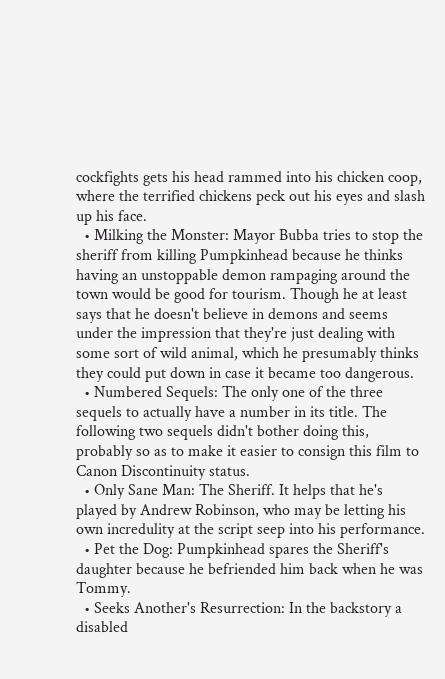cockfights gets his head rammed into his chicken coop, where the terrified chickens peck out his eyes and slash up his face.
  • Milking the Monster: Mayor Bubba tries to stop the sheriff from killing Pumpkinhead because he thinks having an unstoppable demon rampaging around the town would be good for tourism. Though he at least says that he doesn't believe in demons and seems under the impression that they're just dealing with some sort of wild animal, which he presumably thinks they could put down in case it became too dangerous.
  • Numbered Sequels: The only one of the three sequels to actually have a number in its title. The following two sequels didn't bother doing this, probably so as to make it easier to consign this film to Canon Discontinuity status.
  • Only Sane Man: The Sheriff. It helps that he's played by Andrew Robinson, who may be letting his own incredulity at the script seep into his performance.
  • Pet the Dog: Pumpkinhead spares the Sheriff's daughter because he befriended him back when he was Tommy.
  • Seeks Another's Resurrection: In the backstory a disabled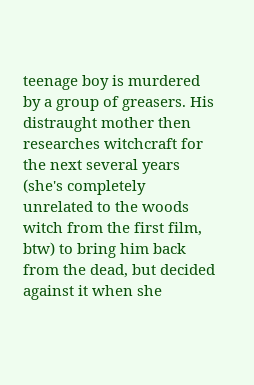teenage boy is murdered by a group of greasers. His distraught mother then researches witchcraft for the next several years (she's completely unrelated to the woods witch from the first film, btw) to bring him back from the dead, but decided against it when she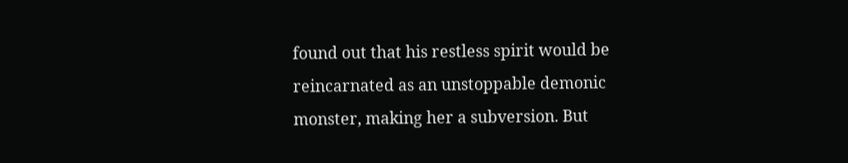found out that his restless spirit would be reincarnated as an unstoppable demonic monster, making her a subversion. But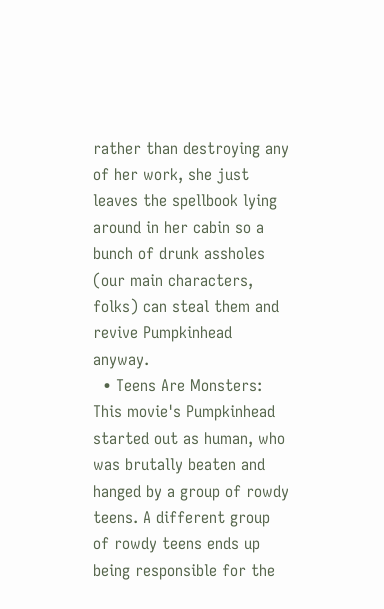rather than destroying any of her work, she just leaves the spellbook lying around in her cabin so a bunch of drunk assholes (our main characters, folks) can steal them and revive Pumpkinhead anyway.
  • Teens Are Monsters: This movie's Pumpkinhead started out as human, who was brutally beaten and hanged by a group of rowdy teens. A different group of rowdy teens ends up being responsible for the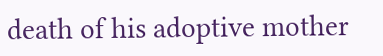death of his adoptive mother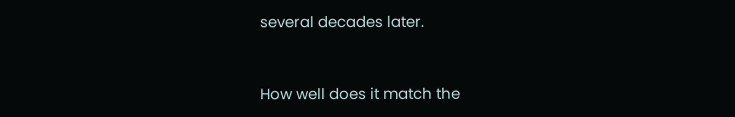several decades later.


How well does it match the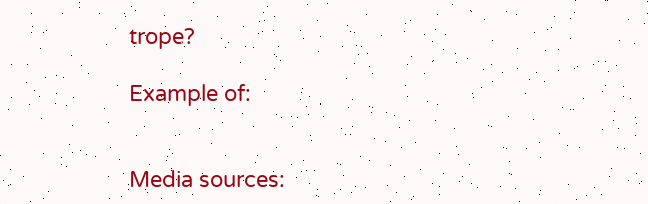trope?

Example of:


Media sources: